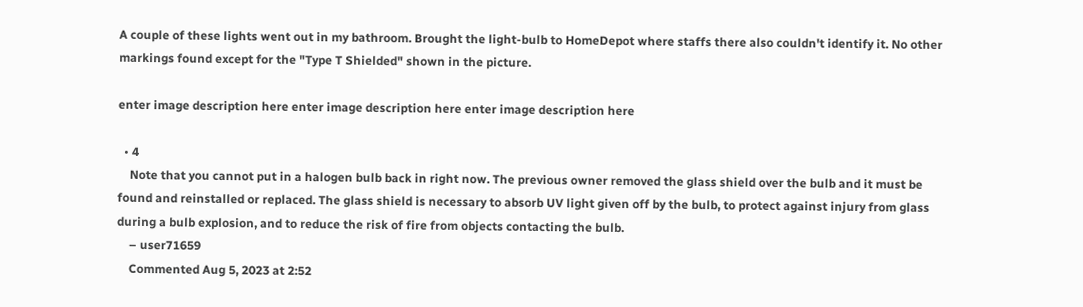A couple of these lights went out in my bathroom. Brought the light-bulb to HomeDepot where staffs there also couldn't identify it. No other markings found except for the "Type T Shielded" shown in the picture.

enter image description here enter image description here enter image description here

  • 4
    Note that you cannot put in a halogen bulb back in right now. The previous owner removed the glass shield over the bulb and it must be found and reinstalled or replaced. The glass shield is necessary to absorb UV light given off by the bulb, to protect against injury from glass during a bulb explosion, and to reduce the risk of fire from objects contacting the bulb.
    – user71659
    Commented Aug 5, 2023 at 2:52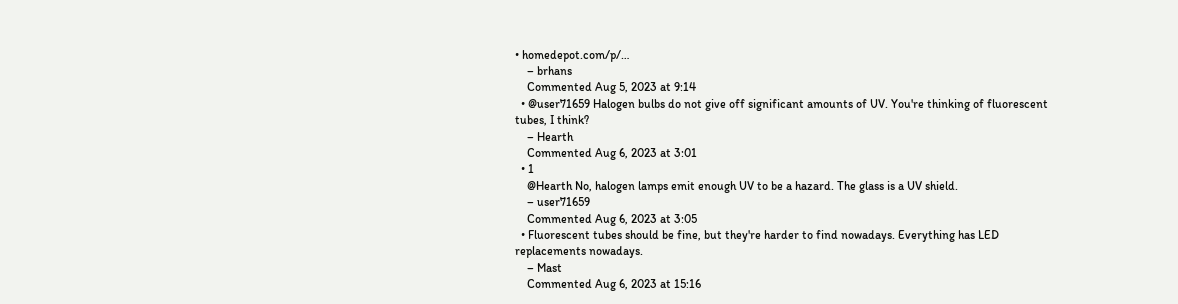• homedepot.com/p/…
    – brhans
    Commented Aug 5, 2023 at 9:14
  • @user71659 Halogen bulbs do not give off significant amounts of UV. You're thinking of fluorescent tubes, I think?
    – Hearth
    Commented Aug 6, 2023 at 3:01
  • 1
    @Hearth No, halogen lamps emit enough UV to be a hazard. The glass is a UV shield.
    – user71659
    Commented Aug 6, 2023 at 3:05
  • Fluorescent tubes should be fine, but they're harder to find nowadays. Everything has LED replacements nowadays.
    – Mast
    Commented Aug 6, 2023 at 15:16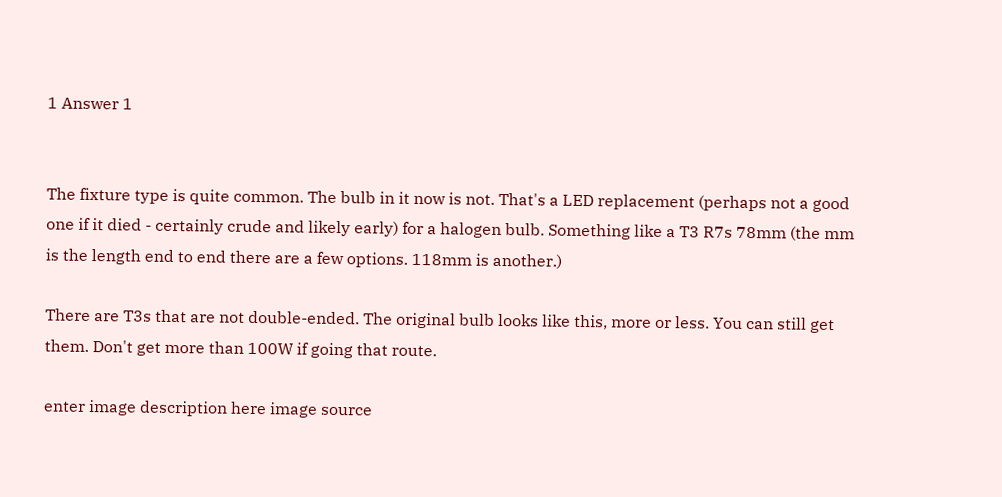1 Answer 1


The fixture type is quite common. The bulb in it now is not. That's a LED replacement (perhaps not a good one if it died - certainly crude and likely early) for a halogen bulb. Something like a T3 R7s 78mm (the mm is the length end to end there are a few options. 118mm is another.)

There are T3s that are not double-ended. The original bulb looks like this, more or less. You can still get them. Don't get more than 100W if going that route.

enter image description here image source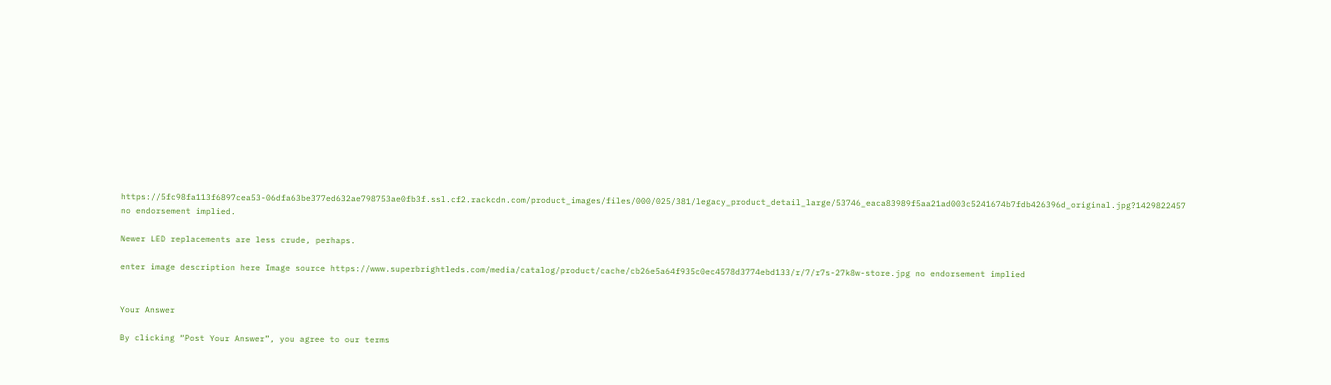https://5fc98fa113f6897cea53-06dfa63be377ed632ae798753ae0fb3f.ssl.cf2.rackcdn.com/product_images/files/000/025/381/legacy_product_detail_large/53746_eaca83989f5aa21ad003c5241674b7fdb426396d_original.jpg?1429822457 no endorsement implied.

Newer LED replacements are less crude, perhaps.

enter image description here Image source https://www.superbrightleds.com/media/catalog/product/cache/cb26e5a64f935c0ec4578d3774ebd133/r/7/r7s-27k8w-store.jpg no endorsement implied


Your Answer

By clicking “Post Your Answer”, you agree to our terms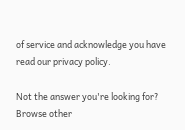of service and acknowledge you have read our privacy policy.

Not the answer you're looking for? Browse other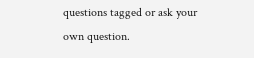questions tagged or ask your own question.